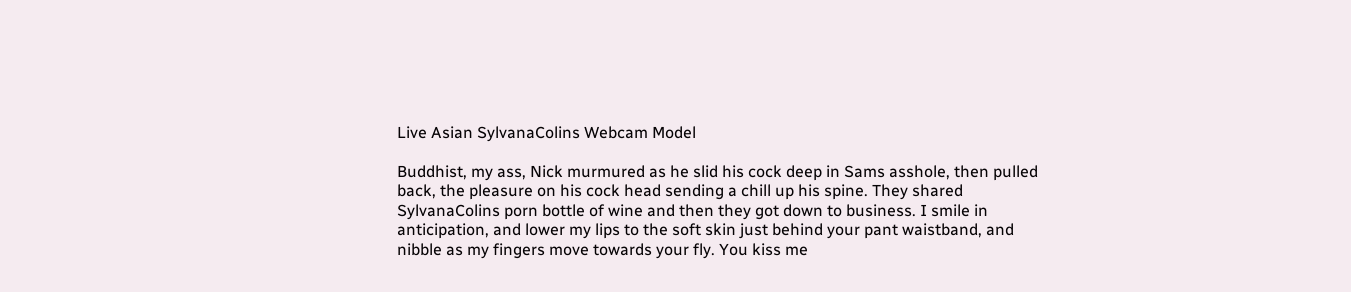Live Asian SylvanaColins Webcam Model

Buddhist, my ass, Nick murmured as he slid his cock deep in Sams asshole, then pulled back, the pleasure on his cock head sending a chill up his spine. They shared SylvanaColins porn bottle of wine and then they got down to business. I smile in anticipation, and lower my lips to the soft skin just behind your pant waistband, and nibble as my fingers move towards your fly. You kiss me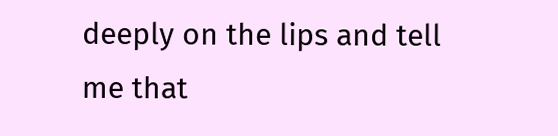deeply on the lips and tell me that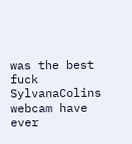was the best fuck SylvanaColins webcam have ever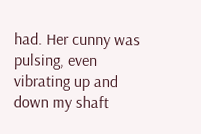had. Her cunny was pulsing, even vibrating up and down my shaft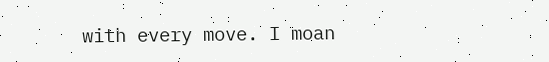with every move. I moan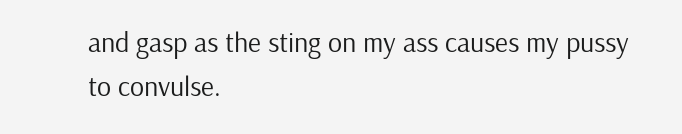and gasp as the sting on my ass causes my pussy to convulse.